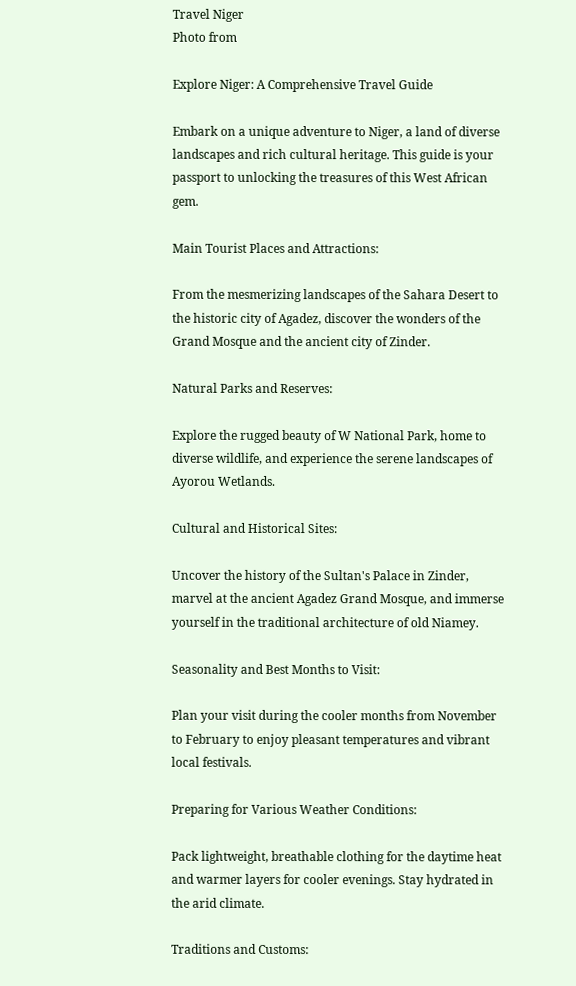Travel Niger
Photo from

Explore Niger: A Comprehensive Travel Guide

Embark on a unique adventure to Niger, a land of diverse landscapes and rich cultural heritage. This guide is your passport to unlocking the treasures of this West African gem.

Main Tourist Places and Attractions:

From the mesmerizing landscapes of the Sahara Desert to the historic city of Agadez, discover the wonders of the Grand Mosque and the ancient city of Zinder.

Natural Parks and Reserves:

Explore the rugged beauty of W National Park, home to diverse wildlife, and experience the serene landscapes of Ayorou Wetlands.

Cultural and Historical Sites:

Uncover the history of the Sultan's Palace in Zinder, marvel at the ancient Agadez Grand Mosque, and immerse yourself in the traditional architecture of old Niamey.

Seasonality and Best Months to Visit:

Plan your visit during the cooler months from November to February to enjoy pleasant temperatures and vibrant local festivals.

Preparing for Various Weather Conditions:

Pack lightweight, breathable clothing for the daytime heat and warmer layers for cooler evenings. Stay hydrated in the arid climate.

Traditions and Customs: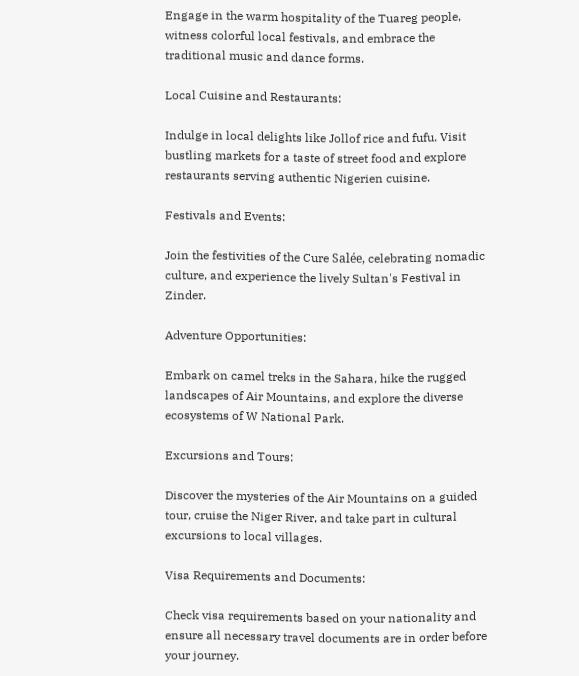Engage in the warm hospitality of the Tuareg people, witness colorful local festivals, and embrace the traditional music and dance forms.

Local Cuisine and Restaurants:

Indulge in local delights like Jollof rice and fufu. Visit bustling markets for a taste of street food and explore restaurants serving authentic Nigerien cuisine.

Festivals and Events:

Join the festivities of the Cure Salée, celebrating nomadic culture, and experience the lively Sultan's Festival in Zinder.

Adventure Opportunities:

Embark on camel treks in the Sahara, hike the rugged landscapes of Air Mountains, and explore the diverse ecosystems of W National Park.

Excursions and Tours:

Discover the mysteries of the Air Mountains on a guided tour, cruise the Niger River, and take part in cultural excursions to local villages.

Visa Requirements and Documents:

Check visa requirements based on your nationality and ensure all necessary travel documents are in order before your journey.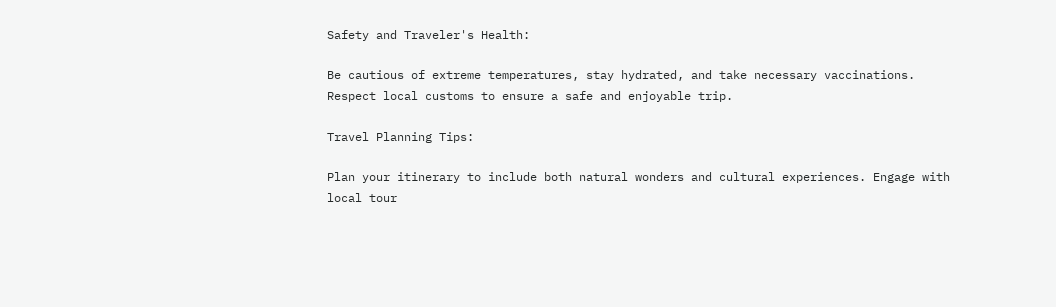Safety and Traveler's Health:

Be cautious of extreme temperatures, stay hydrated, and take necessary vaccinations. Respect local customs to ensure a safe and enjoyable trip.

Travel Planning Tips:

Plan your itinerary to include both natural wonders and cultural experiences. Engage with local tour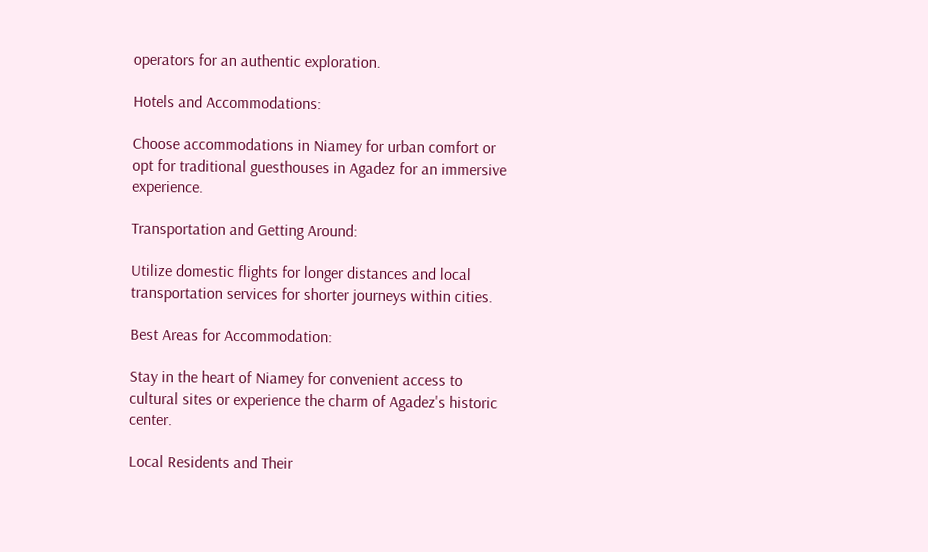operators for an authentic exploration.

Hotels and Accommodations:

Choose accommodations in Niamey for urban comfort or opt for traditional guesthouses in Agadez for an immersive experience.

Transportation and Getting Around:

Utilize domestic flights for longer distances and local transportation services for shorter journeys within cities.

Best Areas for Accommodation:

Stay in the heart of Niamey for convenient access to cultural sites or experience the charm of Agadez's historic center.

Local Residents and Their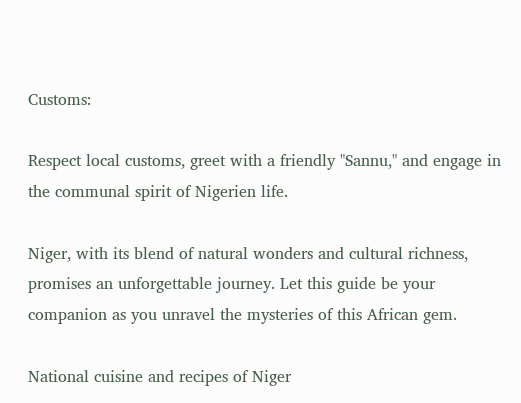Customs:

Respect local customs, greet with a friendly "Sannu," and engage in the communal spirit of Nigerien life.

Niger, with its blend of natural wonders and cultural richness, promises an unforgettable journey. Let this guide be your companion as you unravel the mysteries of this African gem.

National cuisine and recipes of Niger